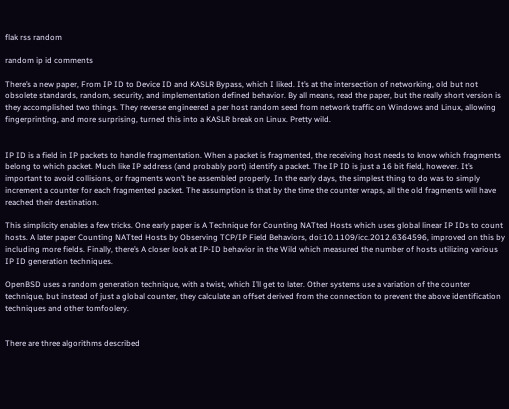flak rss random

random ip id comments

There’s a new paper, From IP ID to Device ID and KASLR Bypass, which I liked. It’s at the intersection of networking, old but not obsolete standards, random, security, and implementation defined behavior. By all means, read the paper, but the really short version is they accomplished two things. They reverse engineered a per host random seed from network traffic on Windows and Linux, allowing fingerprinting, and more surprising, turned this into a KASLR break on Linux. Pretty wild.


IP ID is a field in IP packets to handle fragmentation. When a packet is fragmented, the receiving host needs to know which fragments belong to which packet. Much like IP address (and probably port) identify a packet. The IP ID is just a 16 bit field, however. It’s important to avoid collisions, or fragments won’t be assembled properly. In the early days, the simplest thing to do was to simply increment a counter for each fragmented packet. The assumption is that by the time the counter wraps, all the old fragments will have reached their destination.

This simplicity enables a few tricks. One early paper is A Technique for Counting NATted Hosts which uses global linear IP IDs to count hosts. A later paper Counting NATted Hosts by Observing TCP/IP Field Behaviors, doi:10.1109/icc.2012.6364596, improved on this by including more fields. Finally, there’s A closer look at IP-ID behavior in the Wild which measured the number of hosts utilizing various IP ID generation techniques.

OpenBSD uses a random generation technique, with a twist, which I’ll get to later. Other systems use a variation of the counter technique, but instead of just a global counter, they calculate an offset derived from the connection to prevent the above identification techniques and other tomfoolery.


There are three algorithms described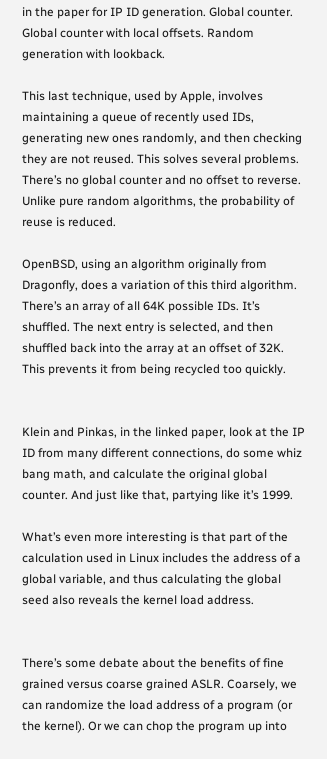in the paper for IP ID generation. Global counter. Global counter with local offsets. Random generation with lookback.

This last technique, used by Apple, involves maintaining a queue of recently used IDs, generating new ones randomly, and then checking they are not reused. This solves several problems. There’s no global counter and no offset to reverse. Unlike pure random algorithms, the probability of reuse is reduced.

OpenBSD, using an algorithm originally from Dragonfly, does a variation of this third algorithm. There’s an array of all 64K possible IDs. It’s shuffled. The next entry is selected, and then shuffled back into the array at an offset of 32K. This prevents it from being recycled too quickly.


Klein and Pinkas, in the linked paper, look at the IP ID from many different connections, do some whiz bang math, and calculate the original global counter. And just like that, partying like it’s 1999.

What’s even more interesting is that part of the calculation used in Linux includes the address of a global variable, and thus calculating the global seed also reveals the kernel load address.


There’s some debate about the benefits of fine grained versus coarse grained ASLR. Coarsely, we can randomize the load address of a program (or the kernel). Or we can chop the program up into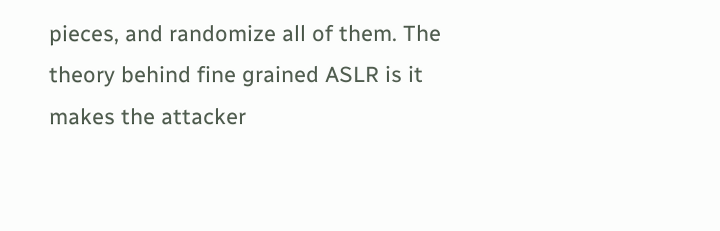pieces, and randomize all of them. The theory behind fine grained ASLR is it makes the attacker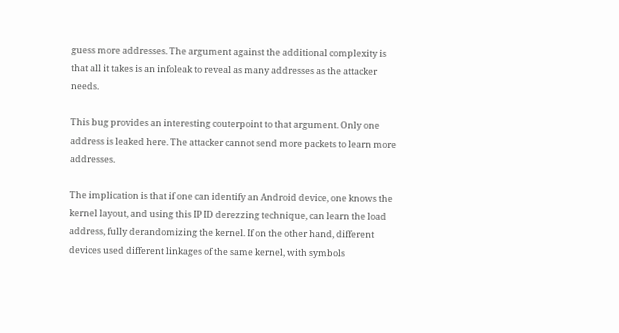guess more addresses. The argument against the additional complexity is that all it takes is an infoleak to reveal as many addresses as the attacker needs.

This bug provides an interesting couterpoint to that argument. Only one address is leaked here. The attacker cannot send more packets to learn more addresses.

The implication is that if one can identify an Android device, one knows the kernel layout, and using this IP ID derezzing technique, can learn the load address, fully derandomizing the kernel. If on the other hand, different devices used different linkages of the same kernel, with symbols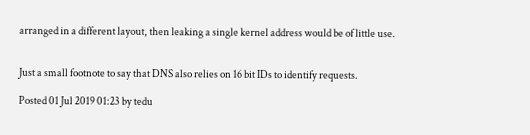arranged in a different layout, then leaking a single kernel address would be of little use.


Just a small footnote to say that DNS also relies on 16 bit IDs to identify requests.

Posted 01 Jul 2019 01:23 by tedu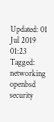Updated: 01 Jul 2019 01:23
Tagged: networking openbsd security